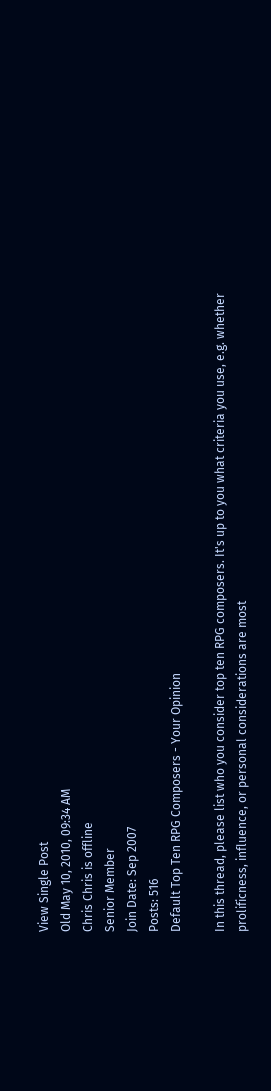View Single Post
Old May 10, 2010, 09:34 AM
Chris Chris is offline
Senior Member
Join Date: Sep 2007
Posts: 516
Default Top Ten RPG Composers - Your Opinion

In this thread, please list who you consider top ten RPG composers. It's up to you what criteria you use, e.g. whether prolificness, influence, or personal considerations are most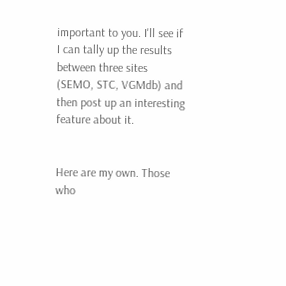important to you. I'll see if I can tally up the results between three sites (SEMO, STC, VGMdb) and then post up an interesting feature about it.


Here are my own. Those who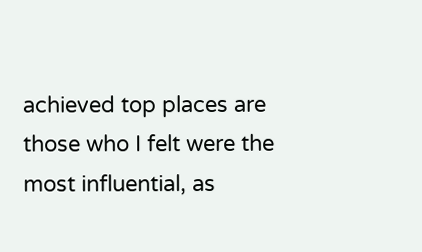achieved top places are those who I felt were the most influential, as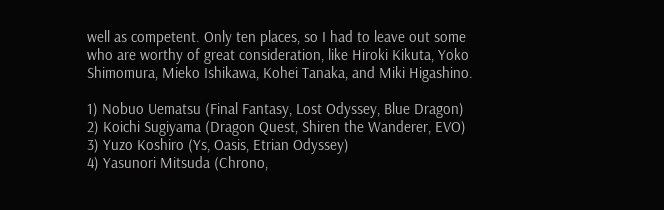well as competent. Only ten places, so I had to leave out some who are worthy of great consideration, like Hiroki Kikuta, Yoko Shimomura, Mieko Ishikawa, Kohei Tanaka, and Miki Higashino.

1) Nobuo Uematsu (Final Fantasy, Lost Odyssey, Blue Dragon)
2) Koichi Sugiyama (Dragon Quest, Shiren the Wanderer, EVO)
3) Yuzo Koshiro (Ys, Oasis, Etrian Odyssey)
4) Yasunori Mitsuda (Chrono,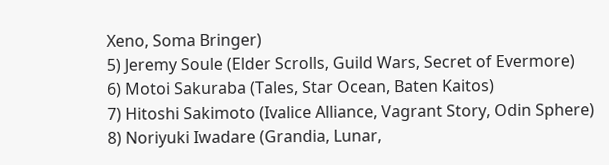Xeno, Soma Bringer)
5) Jeremy Soule (Elder Scrolls, Guild Wars, Secret of Evermore)
6) Motoi Sakuraba (Tales, Star Ocean, Baten Kaitos)
7) Hitoshi Sakimoto (Ivalice Alliance, Vagrant Story, Odin Sphere)
8) Noriyuki Iwadare (Grandia, Lunar,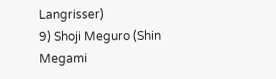Langrisser)
9) Shoji Meguro (Shin Megami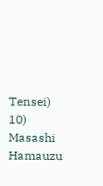Tensei)
10) Masashi Hamauzu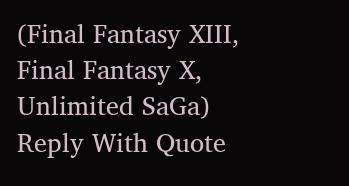(Final Fantasy XIII, Final Fantasy X, Unlimited SaGa)
Reply With Quote